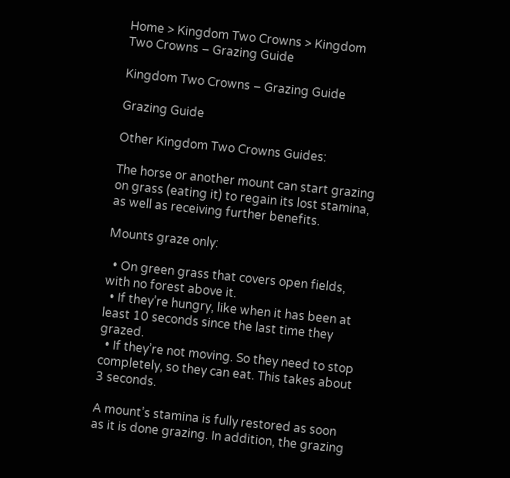Home > Kingdom Two Crowns > Kingdom Two Crowns – Grazing Guide

Kingdom Two Crowns – Grazing Guide

Grazing Guide

Other Kingdom Two Crowns Guides:

The horse or another mount can start grazing on grass (eating it) to regain its lost stamina, as well as receiving further benefits.

Mounts graze only:

  • On green grass that covers open fields, with no forest above it.
  • If they’re hungry, like when it has been at least 10 seconds since the last time they grazed.
  • If they’re not moving. So they need to stop completely, so they can eat. This takes about 3 seconds.

A mount’s stamina is fully restored as soon as it is done grazing. In addition, the grazing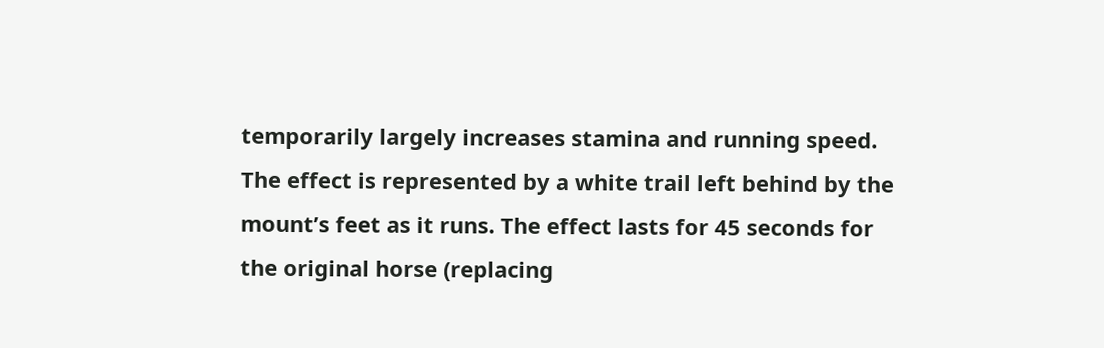temporarily largely increases stamina and running speed. The effect is represented by a white trail left behind by the mount’s feet as it runs. The effect lasts for 45 seconds for the original horse (replacing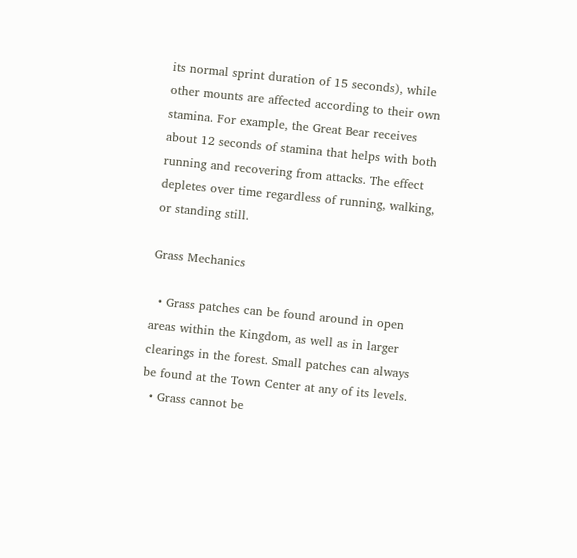its normal sprint duration of 15 seconds), while other mounts are affected according to their own stamina. For example, the Great Bear receives about 12 seconds of stamina that helps with both running and recovering from attacks. The effect depletes over time regardless of running, walking, or standing still.

Grass Mechanics

  • Grass patches can be found around in open areas within the Kingdom, as well as in larger clearings in the forest. Small patches can always be found at the Town Center at any of its levels.
  • Grass cannot be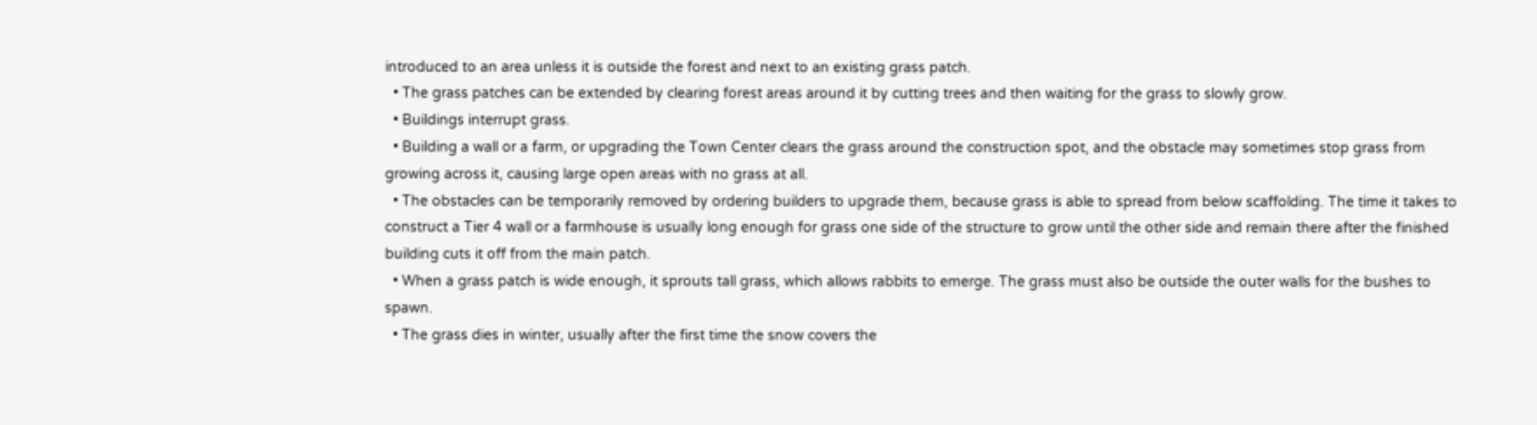introduced to an area unless it is outside the forest and next to an existing grass patch.
  • The grass patches can be extended by clearing forest areas around it by cutting trees and then waiting for the grass to slowly grow.
  • Buildings interrupt grass.
  • Building a wall or a farm, or upgrading the Town Center clears the grass around the construction spot, and the obstacle may sometimes stop grass from growing across it, causing large open areas with no grass at all.
  • The obstacles can be temporarily removed by ordering builders to upgrade them, because grass is able to spread from below scaffolding. The time it takes to construct a Tier 4 wall or a farmhouse is usually long enough for grass one side of the structure to grow until the other side and remain there after the finished building cuts it off from the main patch.
  • When a grass patch is wide enough, it sprouts tall grass, which allows rabbits to emerge. The grass must also be outside the outer walls for the bushes to spawn.
  • The grass dies in winter, usually after the first time the snow covers the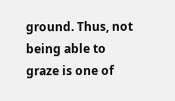ground. Thus, not being able to graze is one of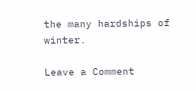the many hardships of winter.

Leave a Comment